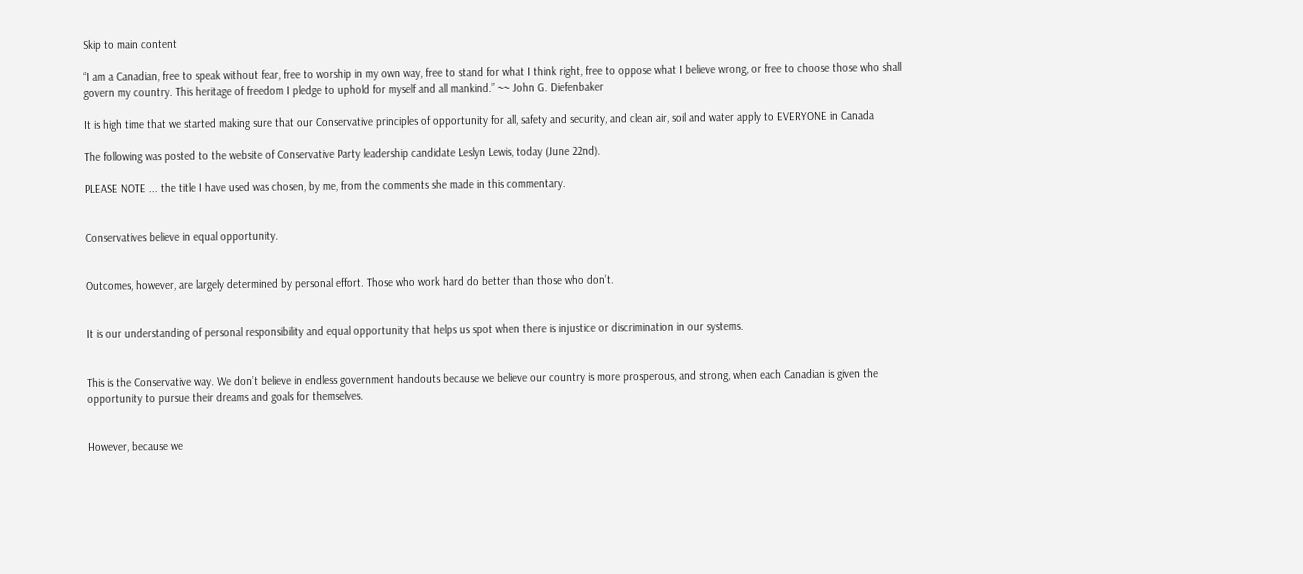Skip to main content

“I am a Canadian, free to speak without fear, free to worship in my own way, free to stand for what I think right, free to oppose what I believe wrong, or free to choose those who shall govern my country. This heritage of freedom I pledge to uphold for myself and all mankind.” ~~ John G. Diefenbaker

It is high time that we started making sure that our Conservative principles of opportunity for all, safety and security, and clean air, soil and water apply to EVERYONE in Canada

The following was posted to the website of Conservative Party leadership candidate Leslyn Lewis, today (June 22nd).

PLEASE NOTE ... the title I have used was chosen, by me, from the comments she made in this commentary.


Conservatives believe in equal opportunity.


Outcomes, however, are largely determined by personal effort. Those who work hard do better than those who don’t.


It is our understanding of personal responsibility and equal opportunity that helps us spot when there is injustice or discrimination in our systems.


This is the Conservative way. We don’t believe in endless government handouts because we believe our country is more prosperous, and strong, when each Canadian is given the opportunity to pursue their dreams and goals for themselves.


However, because we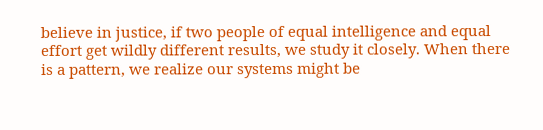believe in justice, if two people of equal intelligence and equal effort get wildly different results, we study it closely. When there is a pattern, we realize our systems might be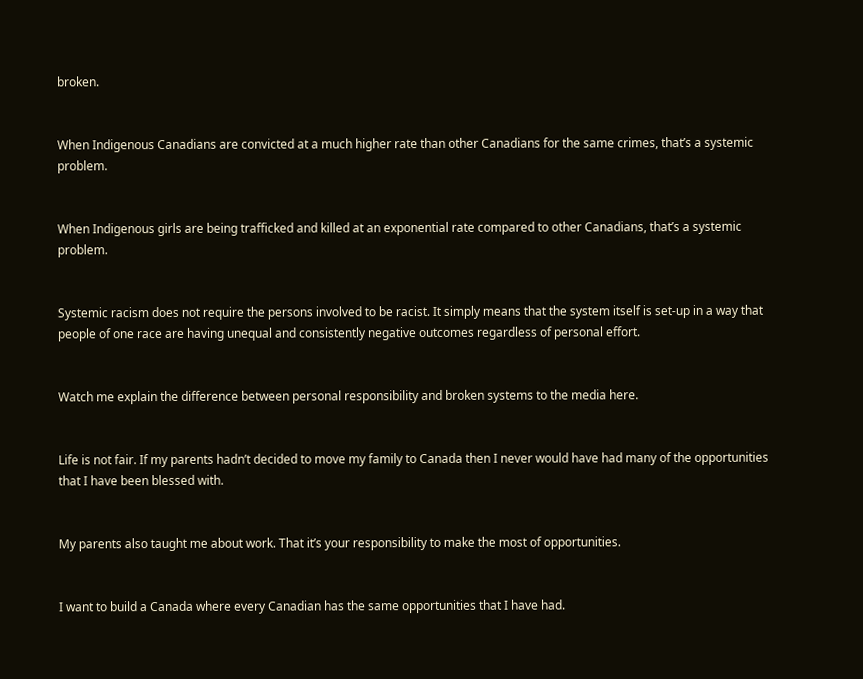broken.


When Indigenous Canadians are convicted at a much higher rate than other Canadians for the same crimes, that’s a systemic problem.


When Indigenous girls are being trafficked and killed at an exponential rate compared to other Canadians, that’s a systemic problem.


Systemic racism does not require the persons involved to be racist. It simply means that the system itself is set-up in a way that people of one race are having unequal and consistently negative outcomes regardless of personal effort.


Watch me explain the difference between personal responsibility and broken systems to the media here.


Life is not fair. If my parents hadn’t decided to move my family to Canada then I never would have had many of the opportunities that I have been blessed with.


My parents also taught me about work. That it’s your responsibility to make the most of opportunities.


I want to build a Canada where every Canadian has the same opportunities that I have had.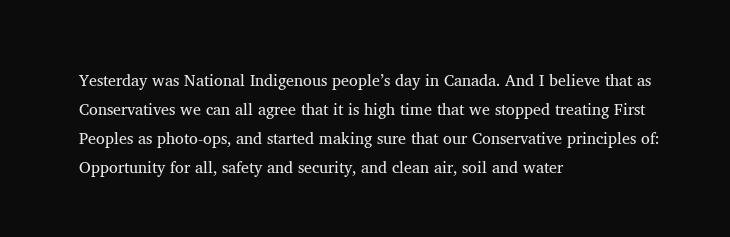Yesterday was National Indigenous people’s day in Canada. And I believe that as Conservatives we can all agree that it is high time that we stopped treating First Peoples as photo-ops, and started making sure that our Conservative principles of: Opportunity for all, safety and security, and clean air, soil and water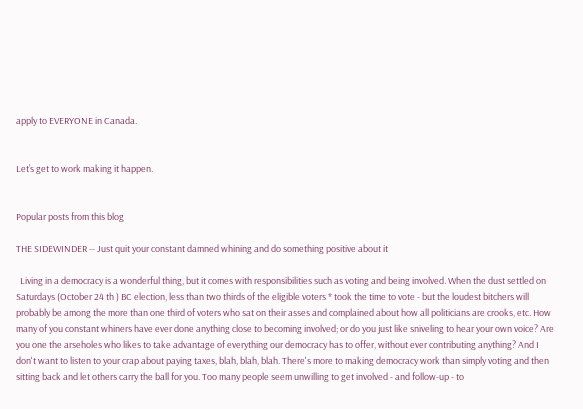apply to EVERYONE in Canada.


Let’s get to work making it happen.


Popular posts from this blog

THE SIDEWINDER -- Just quit your constant damned whining and do something positive about it

  Living in a democracy is a wonderful thing, but it comes with responsibilities such as voting and being involved. When the dust settled on Saturdays (October 24 th ) BC election, less than two thirds of the eligible voters * took the time to vote - but the loudest bitchers will probably be among the more than one third of voters who sat on their asses and complained about how all politicians are crooks, etc. How many of you constant whiners have ever done anything close to becoming involved; or do you just like sniveling to hear your own voice? Are you one the arseholes who likes to take advantage of everything our democracy has to offer, without ever contributing anything? And I don't want to listen to your crap about paying taxes, blah, blah, blah. There's more to making democracy work than simply voting and then sitting back and let others carry the ball for you. Too many people seem unwilling to get involved - and follow-up - to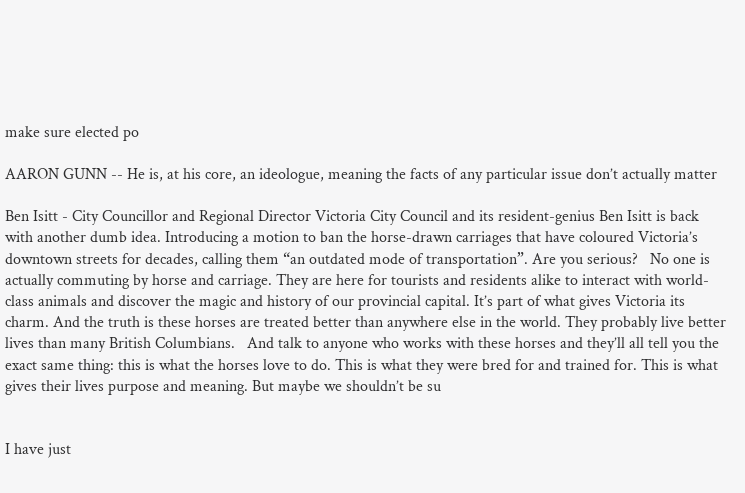make sure elected po

AARON GUNN -- He is, at his core, an ideologue, meaning the facts of any particular issue don’t actually matter

Ben Isitt - City Councillor and Regional Director Victoria City Council and its resident-genius Ben Isitt is back with another dumb idea. Introducing a motion to ban the horse-drawn carriages that have coloured Victoria’s downtown streets for decades, calling them “an outdated mode of transportation”. Are you serious?   No one is actually commuting by horse and carriage. They are here for tourists and residents alike to interact with world-class animals and discover the magic and history of our provincial capital. It’s part of what gives Victoria its charm. And the truth is these horses are treated better than anywhere else in the world. They probably live better lives than many British Columbians.   And talk to anyone who works with these horses and they’ll all tell you the exact same thing: this is what the horses love to do. This is what they were bred for and trained for. This is what gives their lives purpose and meaning. But maybe we shouldn’t be su


I have just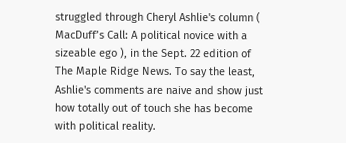struggled through Cheryl Ashlie's column ( MacDuff’s Call: A political novice with a sizeable ego ), in the Sept. 22 edition of The Maple Ridge News. To say the least, Ashlie's comments are naive and show just how totally out of touch she has become with political reality.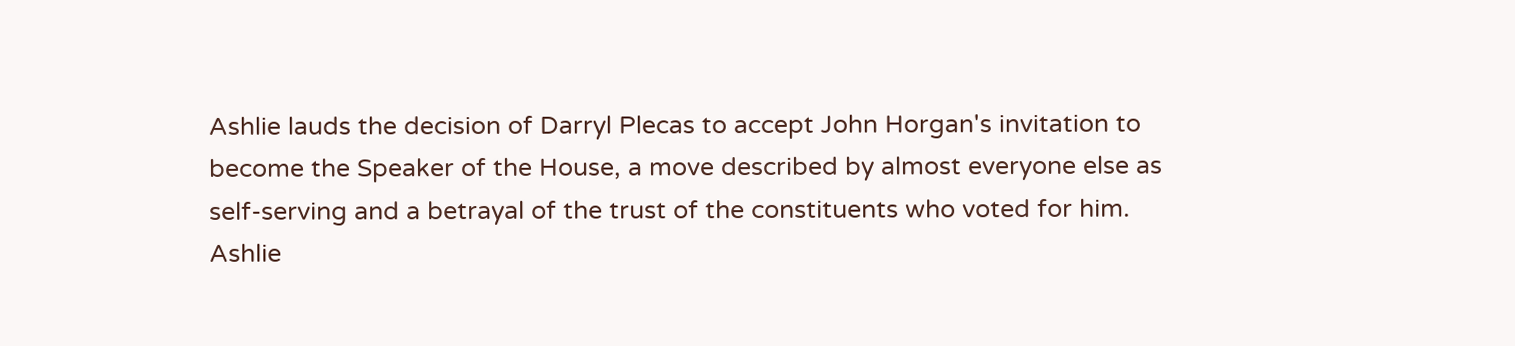Ashlie lauds the decision of Darryl Plecas to accept John Horgan's invitation to become the Speaker of the House, a move described by almost everyone else as self-serving and a betrayal of the trust of the constituents who voted for him. Ashlie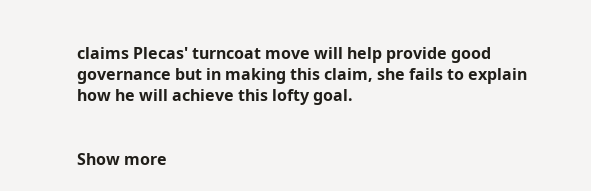claims Plecas' turncoat move will help provide good governance but in making this claim, she fails to explain how he will achieve this lofty goal.


Show more